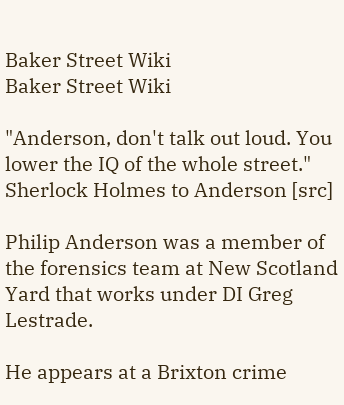Baker Street Wiki
Baker Street Wiki

"Anderson, don't talk out loud. You lower the IQ of the whole street."
Sherlock Holmes to Anderson [src]

Philip Anderson was a member of the forensics team at New Scotland Yard that works under DI Greg Lestrade.

He appears at a Brixton crime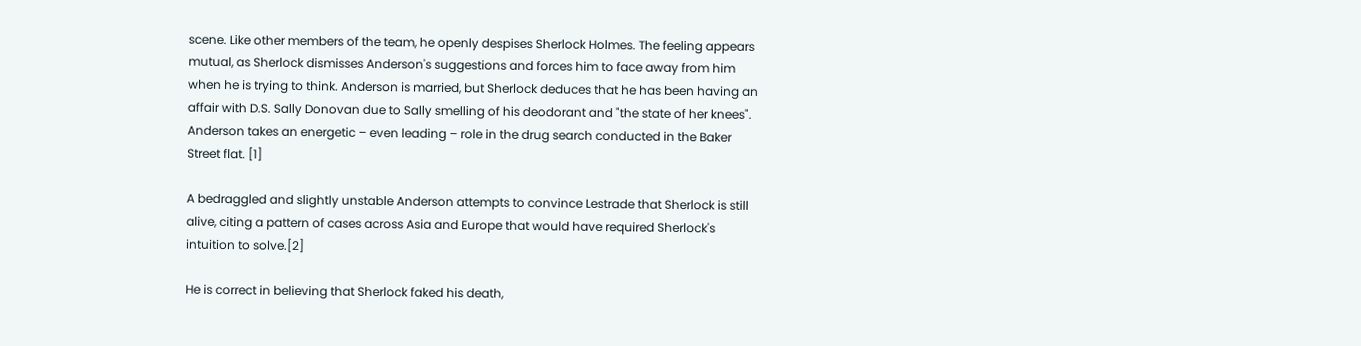scene. Like other members of the team, he openly despises Sherlock Holmes. The feeling appears mutual, as Sherlock dismisses Anderson's suggestions and forces him to face away from him when he is trying to think. Anderson is married, but Sherlock deduces that he has been having an affair with D.S. Sally Donovan due to Sally smelling of his deodorant and "the state of her knees". Anderson takes an energetic – even leading – role in the drug search conducted in the Baker Street flat. [1]

A bedraggled and slightly unstable Anderson attempts to convince Lestrade that Sherlock is still alive, citing a pattern of cases across Asia and Europe that would have required Sherlock's intuition to solve.[2]

He is correct in believing that Sherlock faked his death,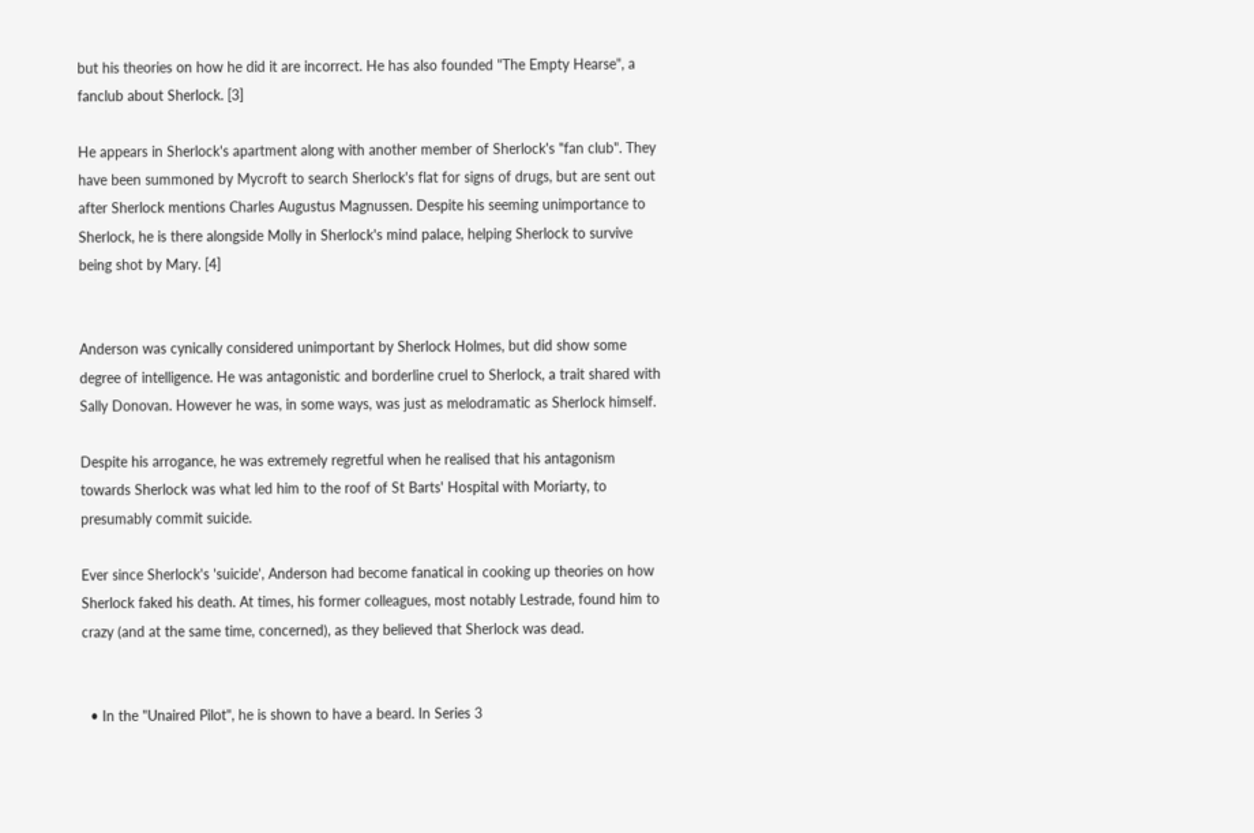but his theories on how he did it are incorrect. He has also founded "The Empty Hearse", a fanclub about Sherlock. [3]

He appears in Sherlock's apartment along with another member of Sherlock's "fan club". They have been summoned by Mycroft to search Sherlock's flat for signs of drugs, but are sent out after Sherlock mentions Charles Augustus Magnussen. Despite his seeming unimportance to Sherlock, he is there alongside Molly in Sherlock's mind palace, helping Sherlock to survive being shot by Mary. [4]


Anderson was cynically considered unimportant by Sherlock Holmes, but did show some degree of intelligence. He was antagonistic and borderline cruel to Sherlock, a trait shared with Sally Donovan. However he was, in some ways, was just as melodramatic as Sherlock himself.

Despite his arrogance, he was extremely regretful when he realised that his antagonism towards Sherlock was what led him to the roof of St Barts' Hospital with Moriarty, to presumably commit suicide.

Ever since Sherlock's 'suicide', Anderson had become fanatical in cooking up theories on how Sherlock faked his death. At times, his former colleagues, most notably Lestrade, found him to crazy (and at the same time, concerned), as they believed that Sherlock was dead.


  • In the "Unaired Pilot", he is shown to have a beard. In Series 3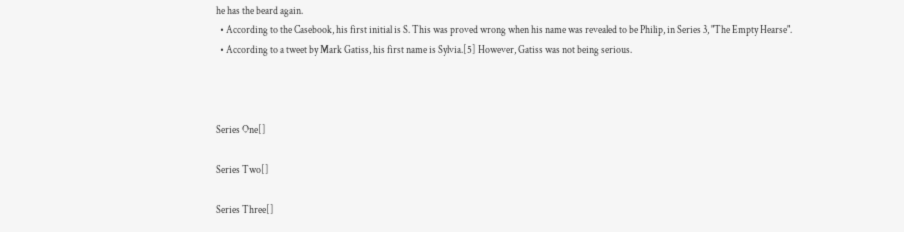he has the beard again.
  • According to the Casebook, his first initial is S. This was proved wrong when his name was revealed to be Philip, in Series 3, "The Empty Hearse".
  • According to a tweet by Mark Gatiss, his first name is Sylvia.[5] However, Gatiss was not being serious.



Series One[]

Series Two[]

Series Three[]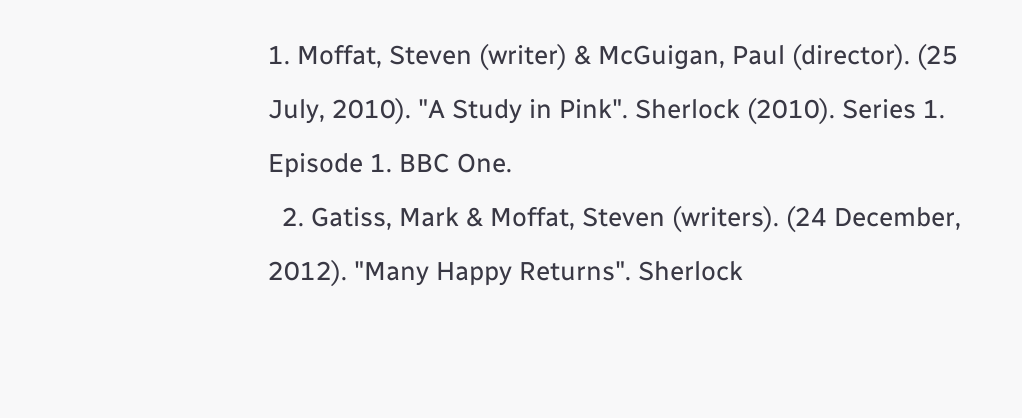1. Moffat, Steven (writer) & McGuigan, Paul (director). (25 July, 2010). "A Study in Pink". Sherlock (2010). Series 1. Episode 1. BBC One.
  2. Gatiss, Mark & Moffat, Steven (writers). (24 December, 2012). "Many Happy Returns". Sherlock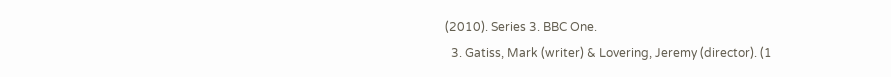(2010). Series 3. BBC One.
  3. Gatiss, Mark (writer) & Lovering, Jeremy (director). (1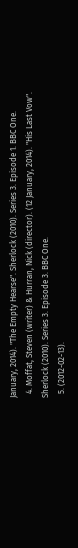January, 2014). "The Empty Hearse". Sherlock (2010). Series 3. Episode 1. BBC One.
  4. Moffat, Steven (writer) & Hurran, Nick (director). (12 January, 2014). "His Last Vow". Sherlock (2010). Series 3. Episode 3. BBC One.
  5. (2012-02-13).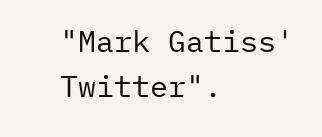"Mark Gatiss' Twitter".